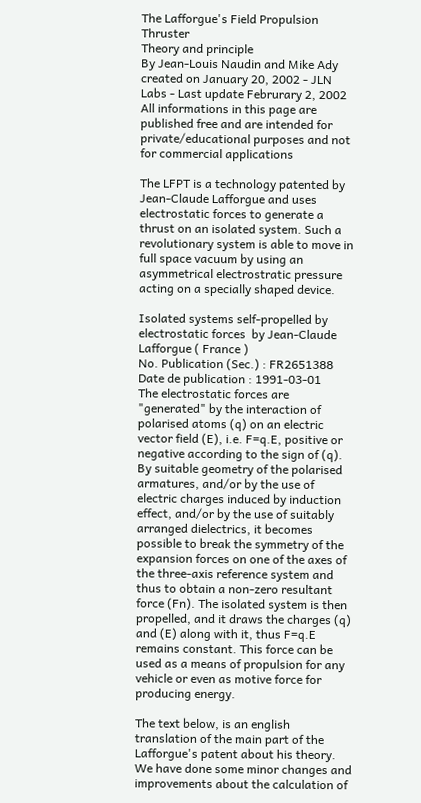The Lafforgue's Field Propulsion Thruster
Theory and principle
By Jean-Louis Naudin and Mike Ady
created on January 20, 2002 - JLN Labs - Last update Februrary 2, 2002
All informations in this page are published free and are intended for private/educational purposes and not for commercial applications

The LFPT is a technology patented by Jean-Claude Lafforgue and uses electrostatic forces to generate a thrust on an isolated system. Such a revolutionary system is able to move in full space vacuum by using an asymmetrical electrostratic pressure acting on a specially shaped device.

Isolated systems self-propelled by electrostatic forces  by Jean-Claude Lafforgue ( France )
No. Publication (Sec.) : FR2651388
Date de publication : 1991-03-01
The electrostatic forces are "generated" by the interaction of polarised atoms (q) on an electric vector field (E), i.e. F=q.E, positive or negative according to the sign of (q). By suitable geometry of the polarised armatures, and/or by the use of electric charges induced by induction effect, and/or by the use of suitably arranged dielectrics, it becomes possible to break the symmetry of the expansion forces on one of the axes of the three-axis reference system and thus to obtain a non-zero resultant force (Fn). The isolated system is then propelled, and it draws the charges (q) and (E) along with it, thus F=q.E remains constant. This force can be used as a means of propulsion for any vehicle or even as motive force for producing energy.

The text below, is an english translation of the main part of the Lafforgue's patent about his theory. We have done some minor changes and improvements about the calculation of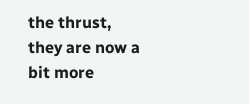the thrust, they are now a bit more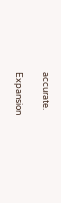accurate.

Expansion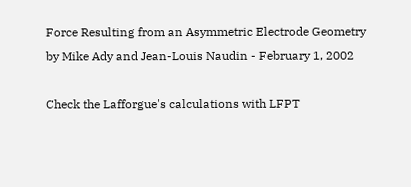Force Resulting from an Asymmetric Electrode Geometry
by Mike Ady and Jean-Louis Naudin - February 1, 2002

Check the Lafforgue's calculations with LFPT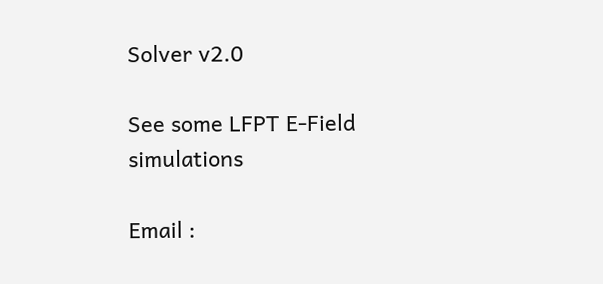Solver v2.0

See some LFPT E-Field simulations

Email :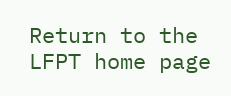Return to the LFPT home page